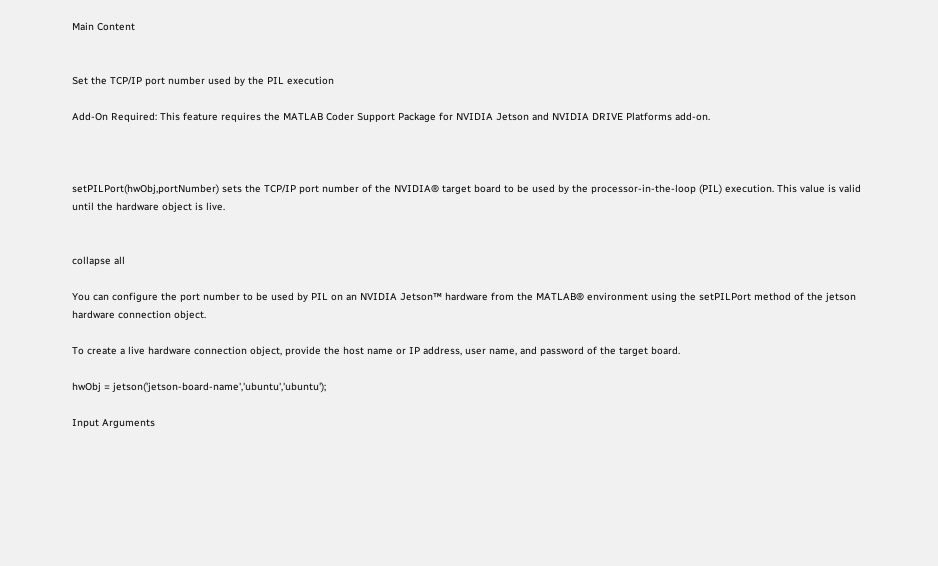Main Content


Set the TCP/IP port number used by the PIL execution

Add-On Required: This feature requires the MATLAB Coder Support Package for NVIDIA Jetson and NVIDIA DRIVE Platforms add-on.



setPILPort(hwObj,portNumber) sets the TCP/IP port number of the NVIDIA® target board to be used by the processor-in-the-loop (PIL) execution. This value is valid until the hardware object is live.


collapse all

You can configure the port number to be used by PIL on an NVIDIA Jetson™ hardware from the MATLAB® environment using the setPILPort method of the jetson hardware connection object.

To create a live hardware connection object, provide the host name or IP address, user name, and password of the target board.

hwObj = jetson('jetson-board-name','ubuntu','ubuntu');

Input Arguments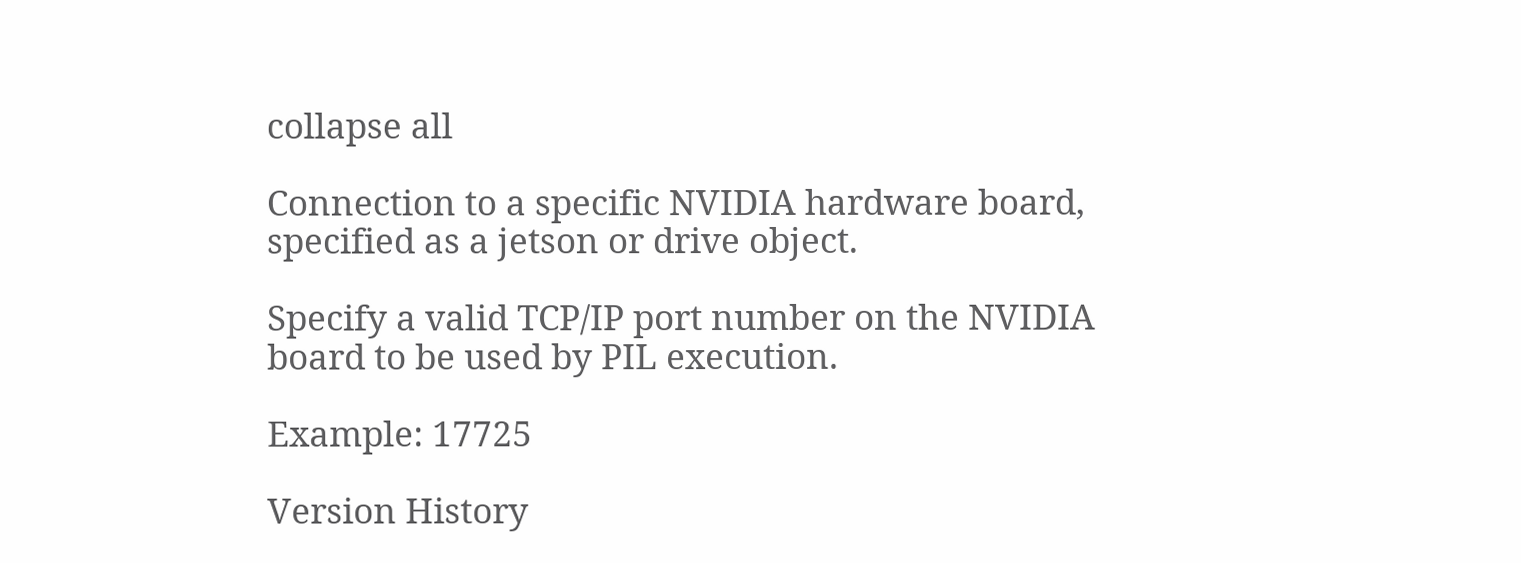collapse all

Connection to a specific NVIDIA hardware board, specified as a jetson or drive object.

Specify a valid TCP/IP port number on the NVIDIA board to be used by PIL execution.

Example: 17725

Version History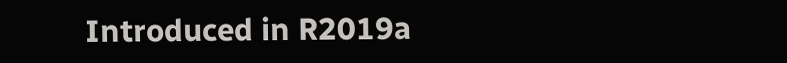Introduced in R2019a